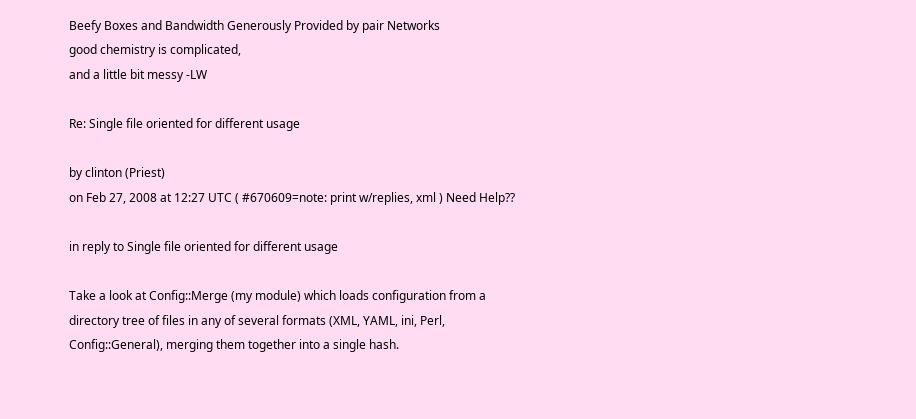Beefy Boxes and Bandwidth Generously Provided by pair Networks
good chemistry is complicated,
and a little bit messy -LW

Re: Single file oriented for different usage

by clinton (Priest)
on Feb 27, 2008 at 12:27 UTC ( #670609=note: print w/replies, xml ) Need Help??

in reply to Single file oriented for different usage

Take a look at Config::Merge (my module) which loads configuration from a directory tree of files in any of several formats (XML, YAML, ini, Perl, Config::General), merging them together into a single hash.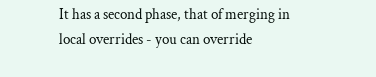It has a second phase, that of merging in local overrides - you can override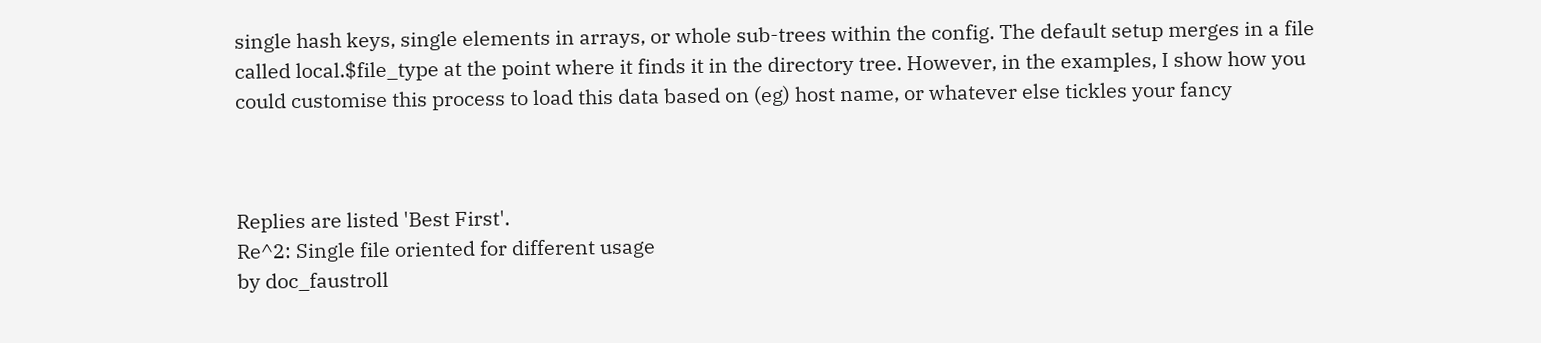single hash keys, single elements in arrays, or whole sub-trees within the config. The default setup merges in a file called local.$file_type at the point where it finds it in the directory tree. However, in the examples, I show how you could customise this process to load this data based on (eg) host name, or whatever else tickles your fancy



Replies are listed 'Best First'.
Re^2: Single file oriented for different usage
by doc_faustroll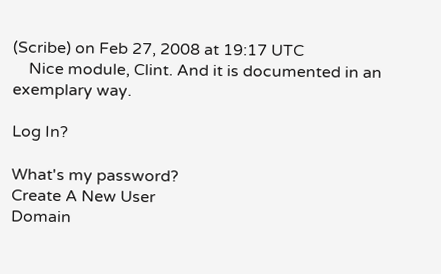(Scribe) on Feb 27, 2008 at 19:17 UTC
    Nice module, Clint. And it is documented in an exemplary way.

Log In?

What's my password?
Create A New User
Domain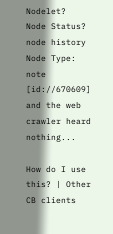Nodelet?
Node Status?
node history
Node Type: note [id://670609]
and the web crawler heard nothing...

How do I use this? | Other CB clients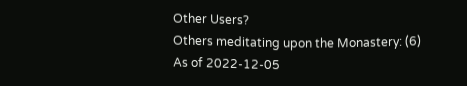Other Users?
Others meditating upon the Monastery: (6)
As of 2022-12-05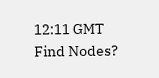12:11 GMT
Find Nodes?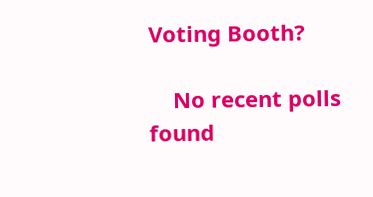Voting Booth?

    No recent polls found